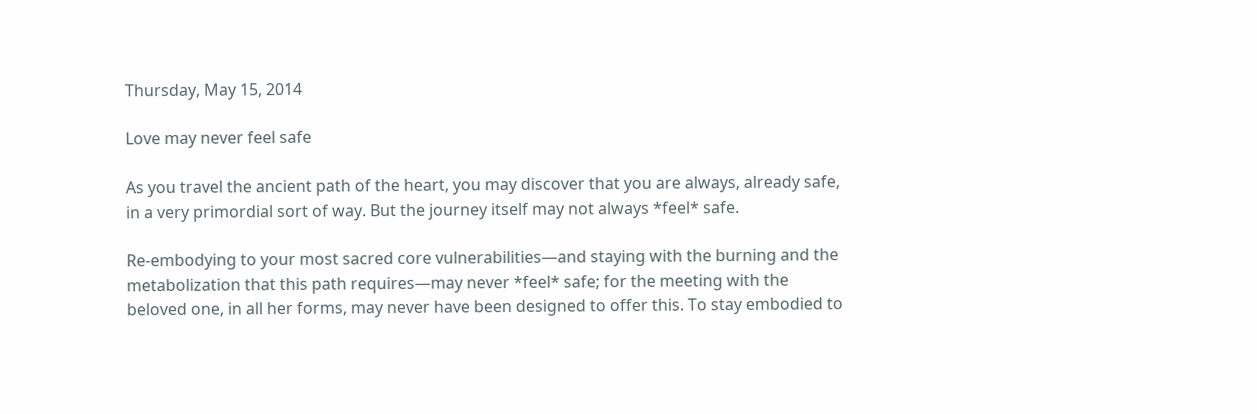Thursday, May 15, 2014

Love may never feel safe

As you travel the ancient path of the heart, you may discover that you are always, already safe, in a very primordial sort of way. But the journey itself may not always *feel* safe.

Re-embodying to your most sacred core vulnerabilities—and staying with the burning and the metabolization that this path requires—may never *feel* safe; for the meeting with the beloved one, in all her forms, may never have been designed to offer this. To stay embodied to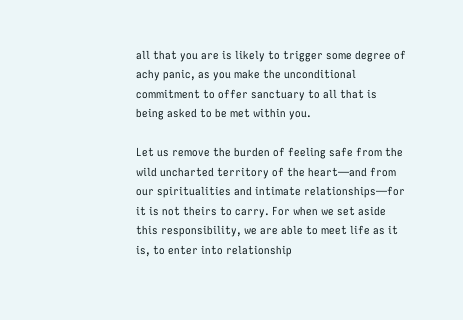all that you are is likely to trigger some degree of achy panic, as you make the unconditional commitment to offer sanctuary to all that is being asked to be met within you.

Let us remove the burden of feeling safe from the wild uncharted territory of the heart—and from our spiritualities and intimate relationships—for it is not theirs to carry. For when we set aside this responsibility, we are able to meet life as it is, to enter into relationship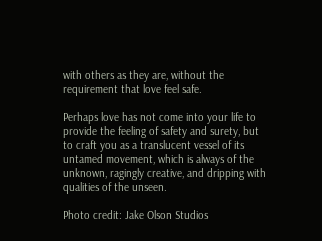with others as they are, without the requirement that love feel safe.

Perhaps love has not come into your life to provide the feeling of safety and surety, but to craft you as a translucent vessel of its untamed movement, which is always of the unknown, ragingly creative, and dripping with qualities of the unseen.

Photo credit: Jake Olson Studios